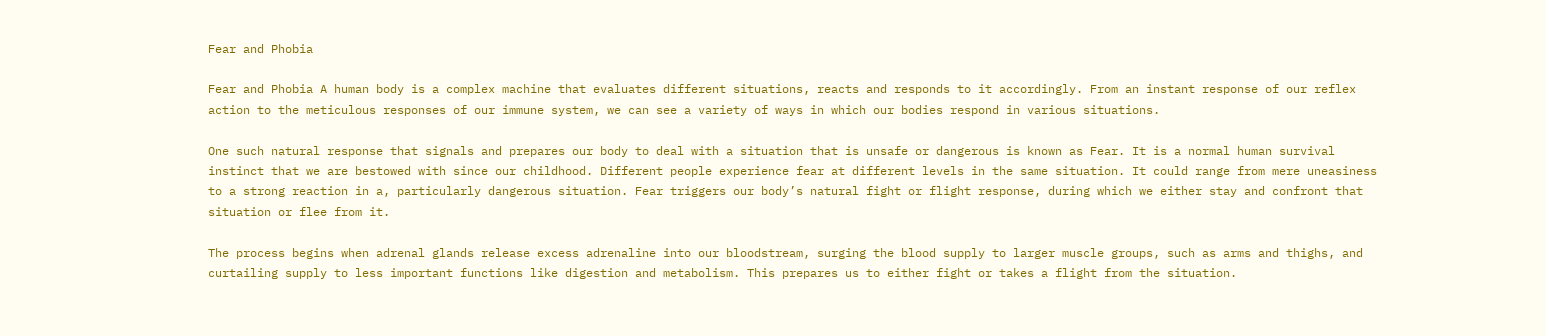Fear and Phobia

Fear and Phobia A human body is a complex machine that evaluates different situations, reacts and responds to it accordingly. From an instant response of our reflex action to the meticulous responses of our immune system, we can see a variety of ways in which our bodies respond in various situations.

One such natural response that signals and prepares our body to deal with a situation that is unsafe or dangerous is known as Fear. It is a normal human survival instinct that we are bestowed with since our childhood. Different people experience fear at different levels in the same situation. It could range from mere uneasiness to a strong reaction in a, particularly dangerous situation. Fear triggers our body’s natural fight or flight response, during which we either stay and confront that situation or flee from it.

The process begins when adrenal glands release excess adrenaline into our bloodstream, surging the blood supply to larger muscle groups, such as arms and thighs, and curtailing supply to less important functions like digestion and metabolism. This prepares us to either fight or takes a flight from the situation.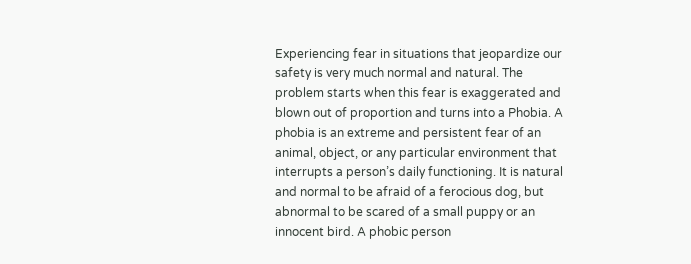Experiencing fear in situations that jeopardize our safety is very much normal and natural. The problem starts when this fear is exaggerated and blown out of proportion and turns into a Phobia. A phobia is an extreme and persistent fear of an animal, object, or any particular environment that interrupts a person’s daily functioning. It is natural and normal to be afraid of a ferocious dog, but abnormal to be scared of a small puppy or an innocent bird. A phobic person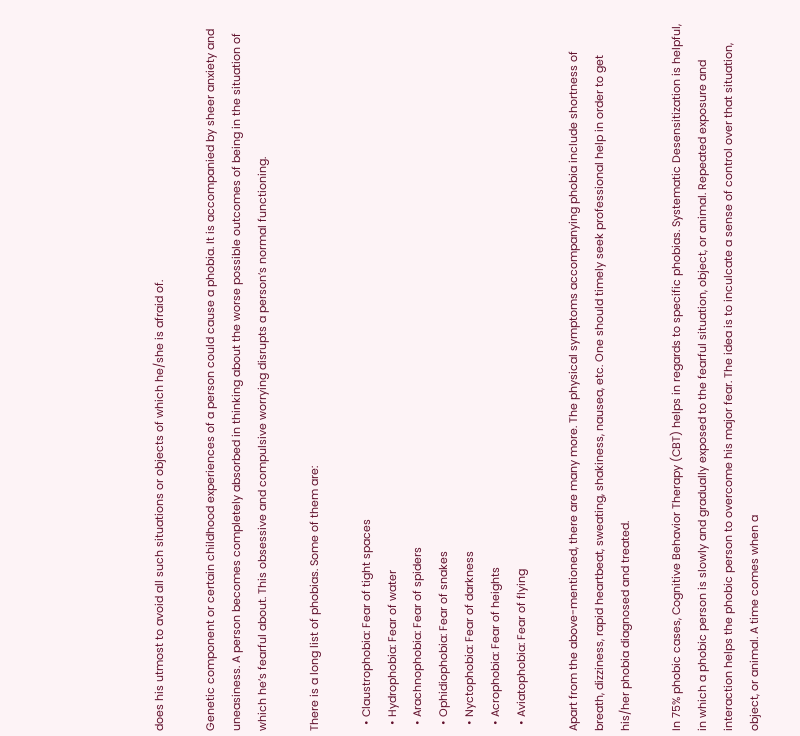does his utmost to avoid all such situations or objects of which he/she is afraid of.

Genetic component or certain childhood experiences of a person could cause a phobia. It is accompanied by sheer anxiety and uneasiness. A person becomes completely absorbed in thinking about the worse possible outcomes of being in the situation of which he’s fearful about. This obsessive and compulsive worrying disrupts a person’s normal functioning.

There is a long list of phobias. Some of them are:

  • Claustrophobia: Fear of tight spaces
  • Hydrophobia: Fear of water
  • Arachnophobia: Fear of spiders
  • Ophidiophobia: Fear of snakes
  • Nyctophobia: Fear of darkness
  • Acrophobia: Fear of heights
  • Aviatophobia: Fear of flying

Apart from the above-mentioned, there are many more. The physical symptoms accompanying phobia include shortness of breath, dizziness, rapid heartbeat, sweating, shakiness, nausea, etc. One should timely seek professional help in order to get his/her phobia diagnosed and treated.

In 75% phobic cases, Cognitive Behavior Therapy (CBT) helps in regards to specific phobias. Systematic Desensitization is helpful, in which a phobic person is slowly and gradually exposed to the fearful situation, object, or animal. Repeated exposure and interaction helps the phobic person to overcome his major fear. The idea is to inculcate a sense of control over that situation, object, or animal. A time comes when a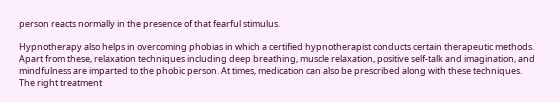person reacts normally in the presence of that fearful stimulus.

Hypnotherapy also helps in overcoming phobias in which a certified hypnotherapist conducts certain therapeutic methods. Apart from these, relaxation techniques including deep breathing, muscle relaxation, positive self-talk and imagination, and mindfulness are imparted to the phobic person. At times, medication can also be prescribed along with these techniques. The right treatment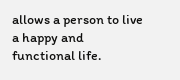allows a person to live a happy and functional life.